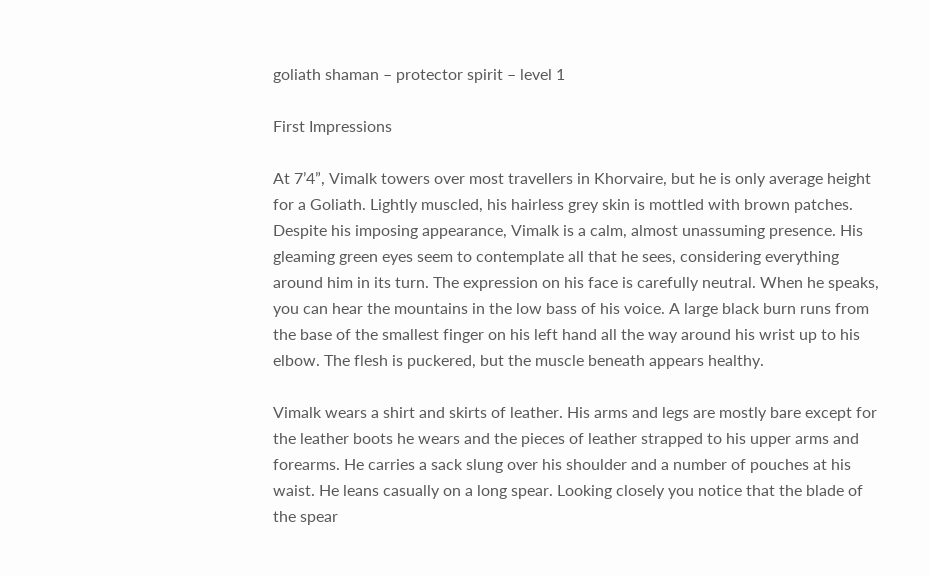goliath shaman – protector spirit – level 1

First Impressions

At 7’4”, Vimalk towers over most travellers in Khorvaire, but he is only average height for a Goliath. Lightly muscled, his hairless grey skin is mottled with brown patches. Despite his imposing appearance, Vimalk is a calm, almost unassuming presence. His gleaming green eyes seem to contemplate all that he sees, considering everything around him in its turn. The expression on his face is carefully neutral. When he speaks, you can hear the mountains in the low bass of his voice. A large black burn runs from the base of the smallest finger on his left hand all the way around his wrist up to his elbow. The flesh is puckered, but the muscle beneath appears healthy.

Vimalk wears a shirt and skirts of leather. His arms and legs are mostly bare except for the leather boots he wears and the pieces of leather strapped to his upper arms and forearms. He carries a sack slung over his shoulder and a number of pouches at his waist. He leans casually on a long spear. Looking closely you notice that the blade of the spear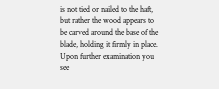is not tied or nailed to the haft, but rather the wood appears to be carved around the base of the blade, holding it firmly in place. Upon further examination you see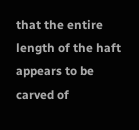that the entire length of the haft appears to be carved of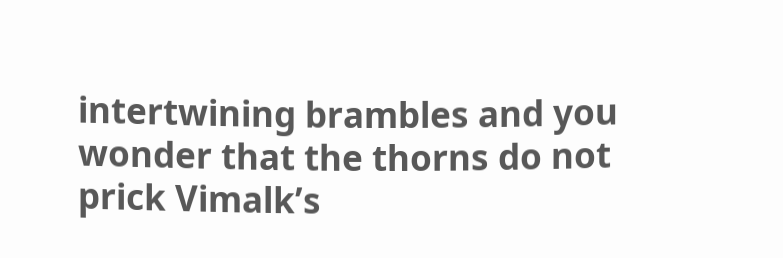intertwining brambles and you wonder that the thorns do not prick Vimalk’s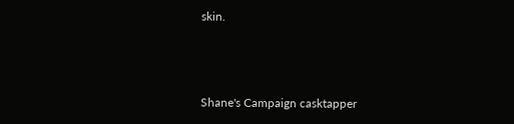skin.



Shane's Campaign casktapper